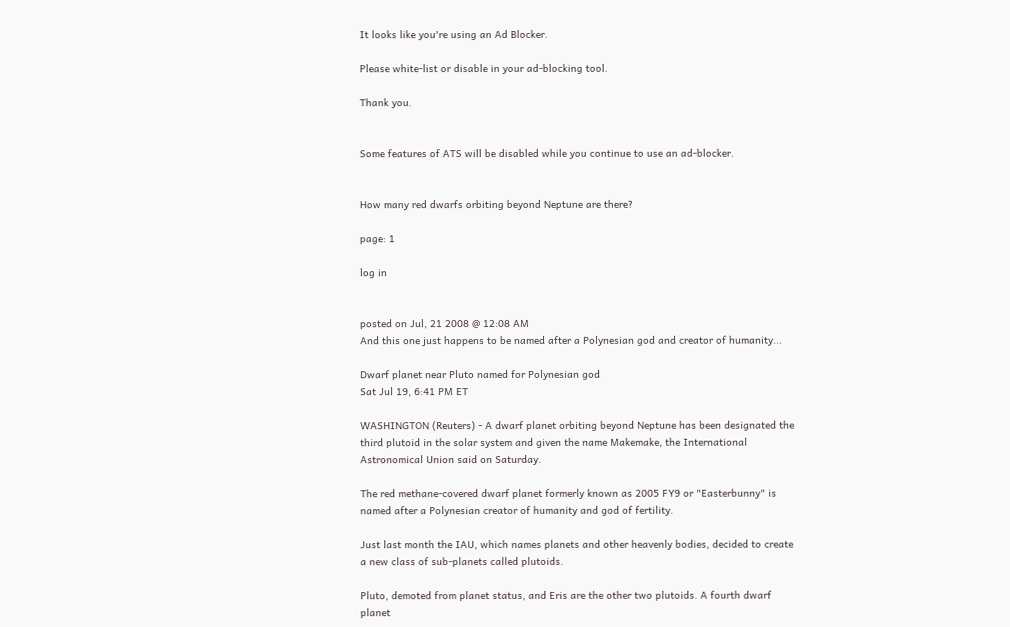It looks like you're using an Ad Blocker.

Please white-list or disable in your ad-blocking tool.

Thank you.


Some features of ATS will be disabled while you continue to use an ad-blocker.


How many red dwarfs orbiting beyond Neptune are there?

page: 1

log in


posted on Jul, 21 2008 @ 12:08 AM
And this one just happens to be named after a Polynesian god and creator of humanity...

Dwarf planet near Pluto named for Polynesian god
Sat Jul 19, 6:41 PM ET

WASHINGTON (Reuters) - A dwarf planet orbiting beyond Neptune has been designated the third plutoid in the solar system and given the name Makemake, the International Astronomical Union said on Saturday.

The red methane-covered dwarf planet formerly known as 2005 FY9 or "Easterbunny" is named after a Polynesian creator of humanity and god of fertility.

Just last month the IAU, which names planets and other heavenly bodies, decided to create a new class of sub-planets called plutoids.

Pluto, demoted from planet status, and Eris are the other two plutoids. A fourth dwarf planet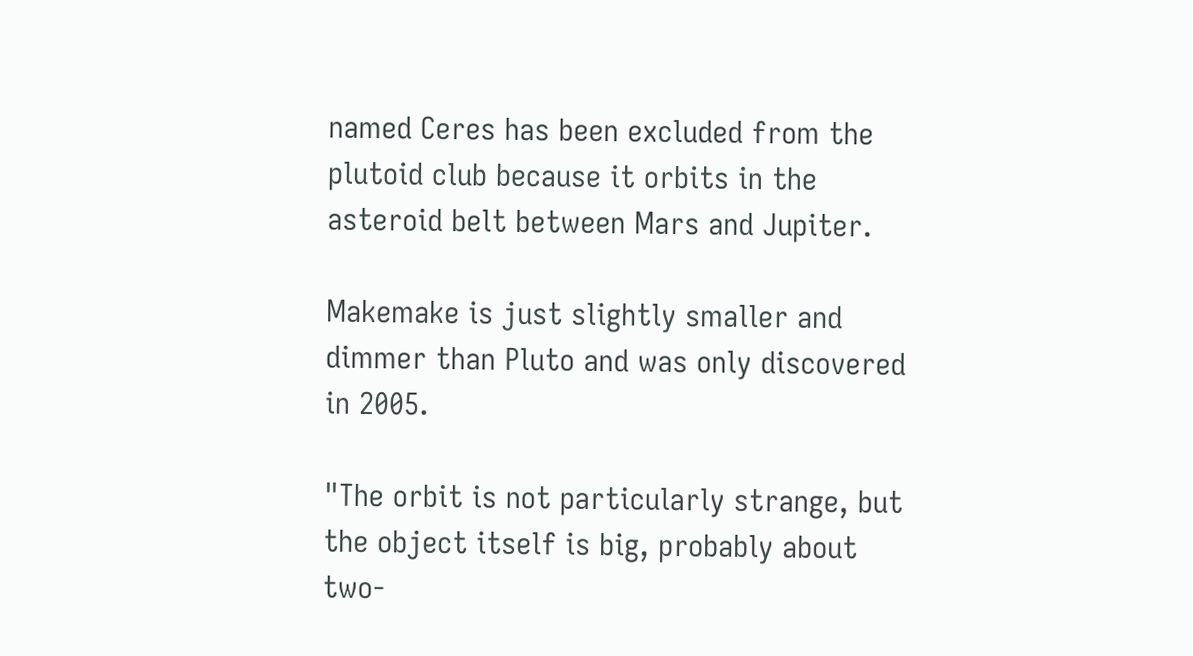named Ceres has been excluded from the plutoid club because it orbits in the asteroid belt between Mars and Jupiter.

Makemake is just slightly smaller and dimmer than Pluto and was only discovered in 2005.

"The orbit is not particularly strange, but the object itself is big, probably about two-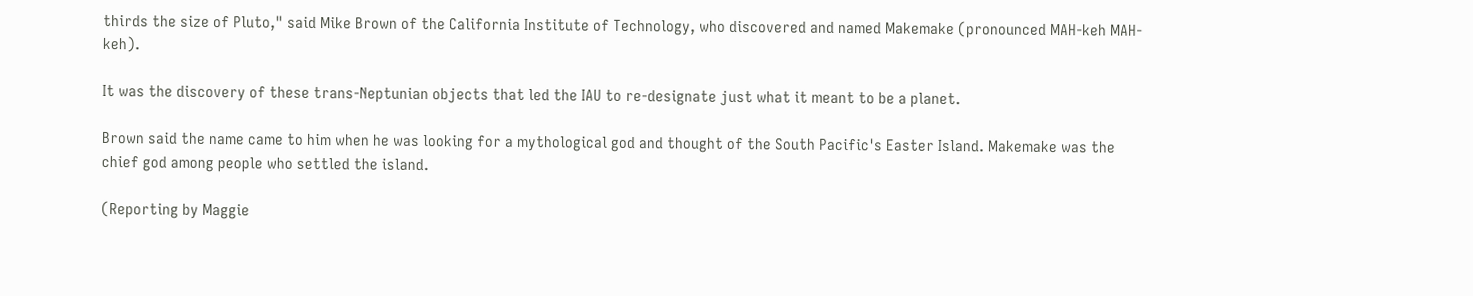thirds the size of Pluto," said Mike Brown of the California Institute of Technology, who discovered and named Makemake (pronounced MAH-keh MAH-keh).

It was the discovery of these trans-Neptunian objects that led the IAU to re-designate just what it meant to be a planet.

Brown said the name came to him when he was looking for a mythological god and thought of the South Pacific's Easter Island. Makemake was the chief god among people who settled the island.

(Reporting by Maggie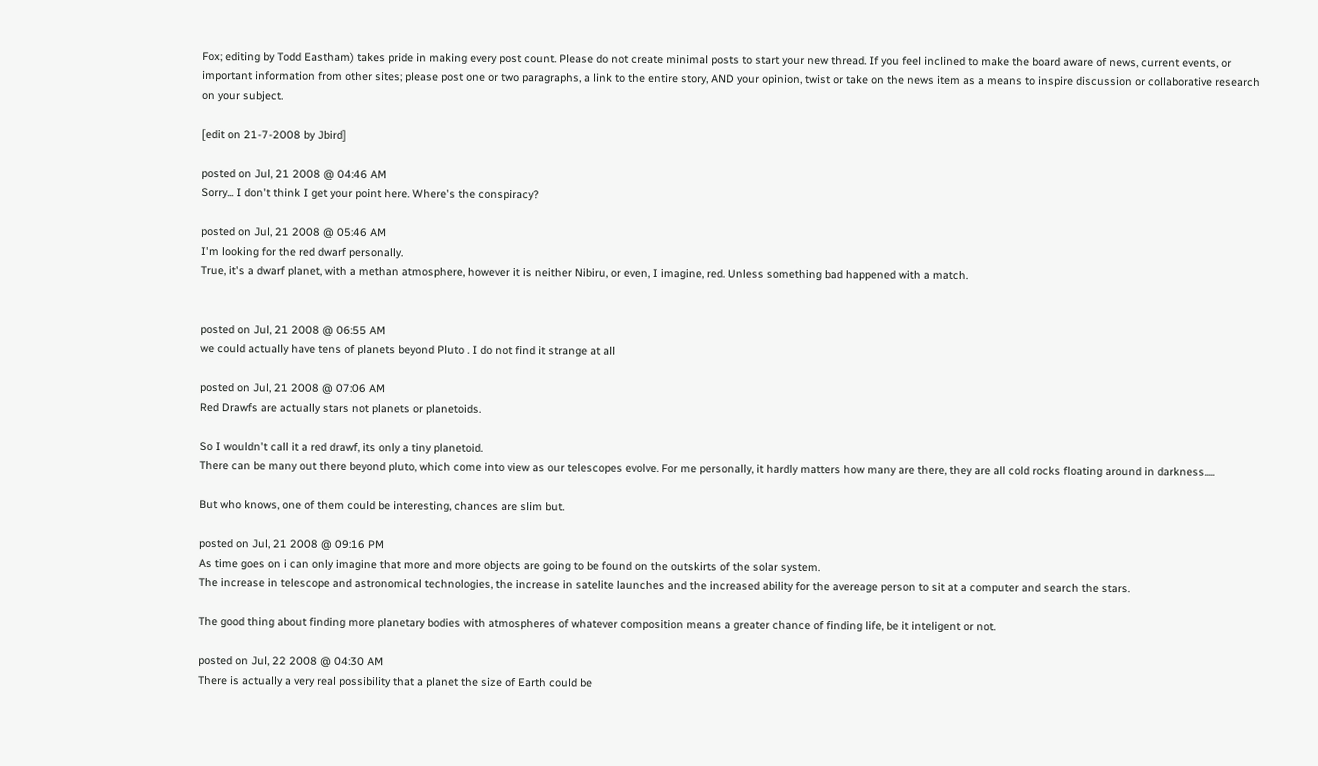Fox; editing by Todd Eastham) takes pride in making every post count. Please do not create minimal posts to start your new thread. If you feel inclined to make the board aware of news, current events, or important information from other sites; please post one or two paragraphs, a link to the entire story, AND your opinion, twist or take on the news item as a means to inspire discussion or collaborative research on your subject.

[edit on 21-7-2008 by Jbird]

posted on Jul, 21 2008 @ 04:46 AM
Sorry... I don't think I get your point here. Where's the conspiracy?

posted on Jul, 21 2008 @ 05:46 AM
I'm looking for the red dwarf personally.
True, it's a dwarf planet, with a methan atmosphere, however it is neither Nibiru, or even, I imagine, red. Unless something bad happened with a match.


posted on Jul, 21 2008 @ 06:55 AM
we could actually have tens of planets beyond Pluto . I do not find it strange at all

posted on Jul, 21 2008 @ 07:06 AM
Red Drawfs are actually stars not planets or planetoids.

So I wouldn't call it a red drawf, its only a tiny planetoid.
There can be many out there beyond pluto, which come into view as our telescopes evolve. For me personally, it hardly matters how many are there, they are all cold rocks floating around in darkness.....

But who knows, one of them could be interesting, chances are slim but.

posted on Jul, 21 2008 @ 09:16 PM
As time goes on i can only imagine that more and more objects are going to be found on the outskirts of the solar system.
The increase in telescope and astronomical technologies, the increase in satelite launches and the increased ability for the avereage person to sit at a computer and search the stars.

The good thing about finding more planetary bodies with atmospheres of whatever composition means a greater chance of finding life, be it inteligent or not.

posted on Jul, 22 2008 @ 04:30 AM
There is actually a very real possibility that a planet the size of Earth could be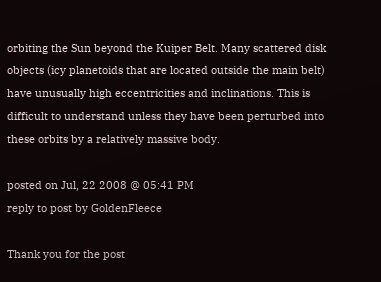orbiting the Sun beyond the Kuiper Belt. Many scattered disk objects (icy planetoids that are located outside the main belt) have unusually high eccentricities and inclinations. This is difficult to understand unless they have been perturbed into these orbits by a relatively massive body.

posted on Jul, 22 2008 @ 05:41 PM
reply to post by GoldenFleece

Thank you for the post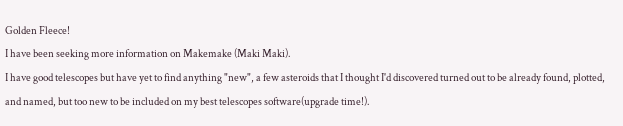Golden Fleece!
I have been seeking more information on Makemake (Maki Maki).
I have good telescopes but have yet to find anything "new", a few asteroids that I thought I'd discovered turned out to be already found, plotted, and named, but too new to be included on my best telescopes software(upgrade time!).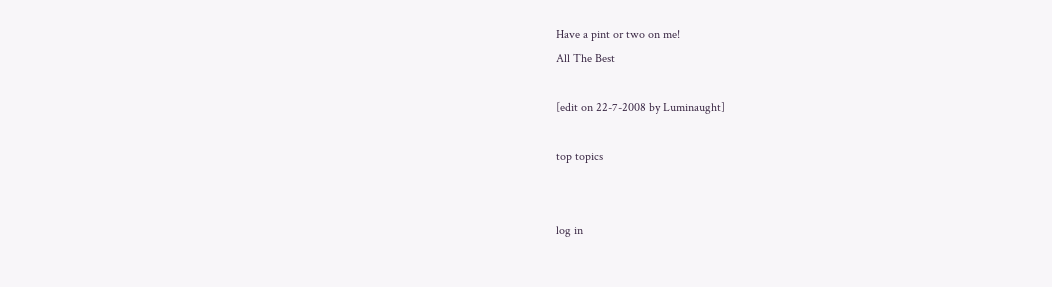Have a pint or two on me!
All The Best

[edit on 22-7-2008 by Luminaught]

top topics


log in